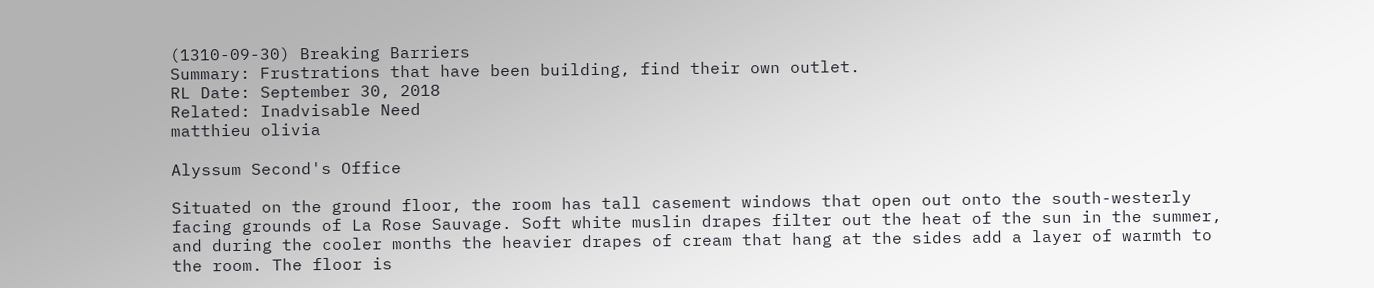(1310-09-30) Breaking Barriers
Summary: Frustrations that have been building, find their own outlet.
RL Date: September 30, 2018
Related: Inadvisable Need
matthieu olivia

Alyssum Second's Office

Situated on the ground floor, the room has tall casement windows that open out onto the south-westerly facing grounds of La Rose Sauvage. Soft white muslin drapes filter out the heat of the sun in the summer, and during the cooler months the heavier drapes of cream that hang at the sides add a layer of warmth to the room. The floor is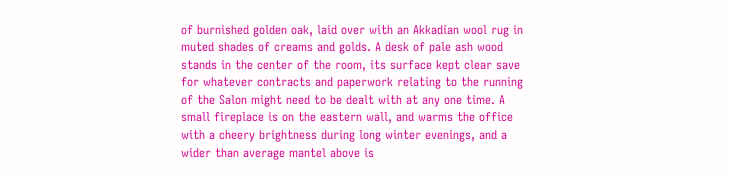of burnished golden oak, laid over with an Akkadian wool rug in muted shades of creams and golds. A desk of pale ash wood stands in the center of the room, its surface kept clear save for whatever contracts and paperwork relating to the running of the Salon might need to be dealt with at any one time. A small fireplace is on the eastern wall, and warms the office with a cheery brightness during long winter evenings, and a wider than average mantel above is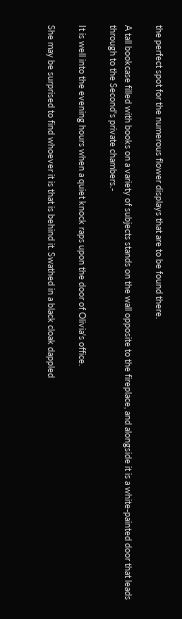the perfect spot for the numerous flower displays that are to be found there.

A tall bookcase filled with books on a variety of subjects stands on the wall opposite to the fireplace, and alongside it is a white-painted door that leads through to the Second's private chambers.-

It is well into the evening hours when a quiet knock raps upon the door of Olivia's office.

She may be surprised to find whoever it is that is behind it. Swathed in a black cloak dappled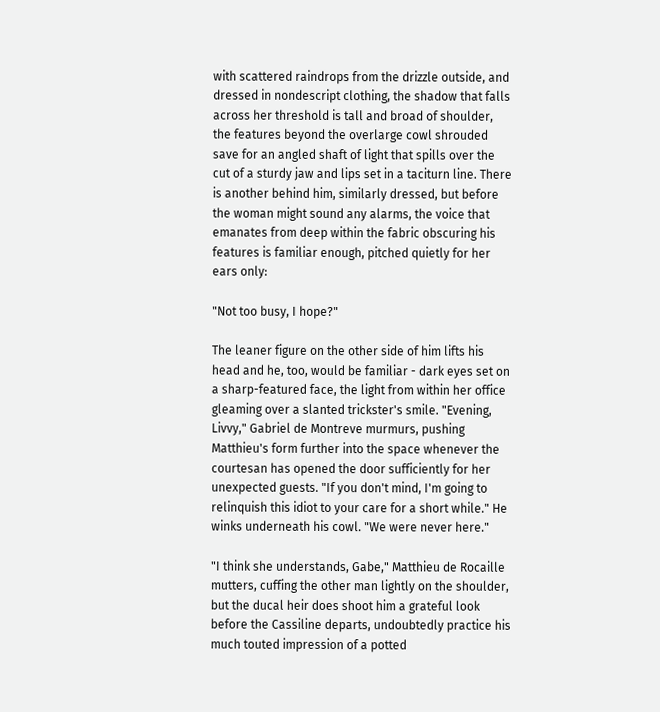with scattered raindrops from the drizzle outside, and dressed in nondescript clothing, the shadow that falls across her threshold is tall and broad of shoulder, the features beyond the overlarge cowl shrouded save for an angled shaft of light that spills over the cut of a sturdy jaw and lips set in a taciturn line. There is another behind him, similarly dressed, but before the woman might sound any alarms, the voice that emanates from deep within the fabric obscuring his features is familiar enough, pitched quietly for her ears only:

"Not too busy, I hope?"

The leaner figure on the other side of him lifts his head and he, too, would be familiar - dark eyes set on a sharp-featured face, the light from within her office gleaming over a slanted trickster's smile. "Evening, Livvy," Gabriel de Montreve murmurs, pushing Matthieu's form further into the space whenever the courtesan has opened the door sufficiently for her unexpected guests. "If you don't mind, I'm going to relinquish this idiot to your care for a short while." He winks underneath his cowl. "We were never here."

"I think she understands, Gabe," Matthieu de Rocaille mutters, cuffing the other man lightly on the shoulder, but the ducal heir does shoot him a grateful look before the Cassiline departs, undoubtedly practice his much touted impression of a potted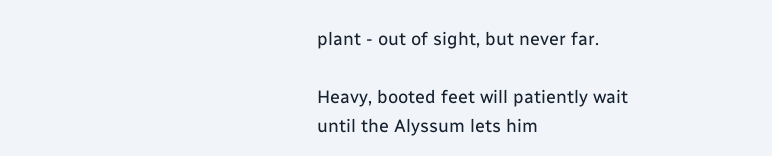plant - out of sight, but never far.

Heavy, booted feet will patiently wait until the Alyssum lets him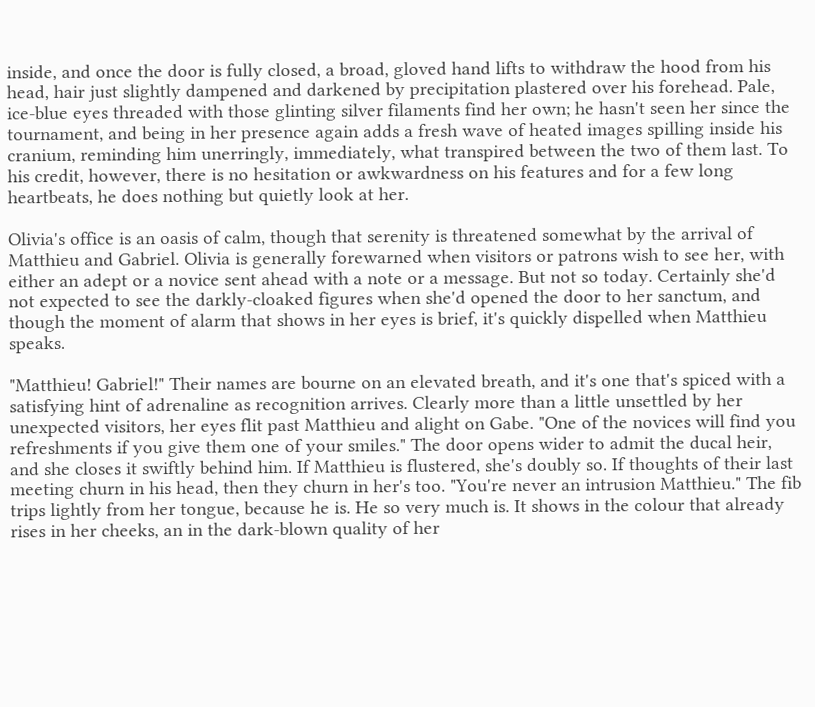inside, and once the door is fully closed, a broad, gloved hand lifts to withdraw the hood from his head, hair just slightly dampened and darkened by precipitation plastered over his forehead. Pale, ice-blue eyes threaded with those glinting silver filaments find her own; he hasn't seen her since the tournament, and being in her presence again adds a fresh wave of heated images spilling inside his cranium, reminding him unerringly, immediately, what transpired between the two of them last. To his credit, however, there is no hesitation or awkwardness on his features and for a few long heartbeats, he does nothing but quietly look at her.

Olivia's office is an oasis of calm, though that serenity is threatened somewhat by the arrival of Matthieu and Gabriel. Olivia is generally forewarned when visitors or patrons wish to see her, with either an adept or a novice sent ahead with a note or a message. But not so today. Certainly she'd not expected to see the darkly-cloaked figures when she'd opened the door to her sanctum, and though the moment of alarm that shows in her eyes is brief, it's quickly dispelled when Matthieu speaks.

"Matthieu! Gabriel!" Their names are bourne on an elevated breath, and it's one that's spiced with a satisfying hint of adrenaline as recognition arrives. Clearly more than a little unsettled by her unexpected visitors, her eyes flit past Matthieu and alight on Gabe. "One of the novices will find you refreshments if you give them one of your smiles." The door opens wider to admit the ducal heir, and she closes it swiftly behind him. If Matthieu is flustered, she's doubly so. If thoughts of their last meeting churn in his head, then they churn in her's too. "You're never an intrusion Matthieu." The fib trips lightly from her tongue, because he is. He so very much is. It shows in the colour that already rises in her cheeks, an in the dark-blown quality of her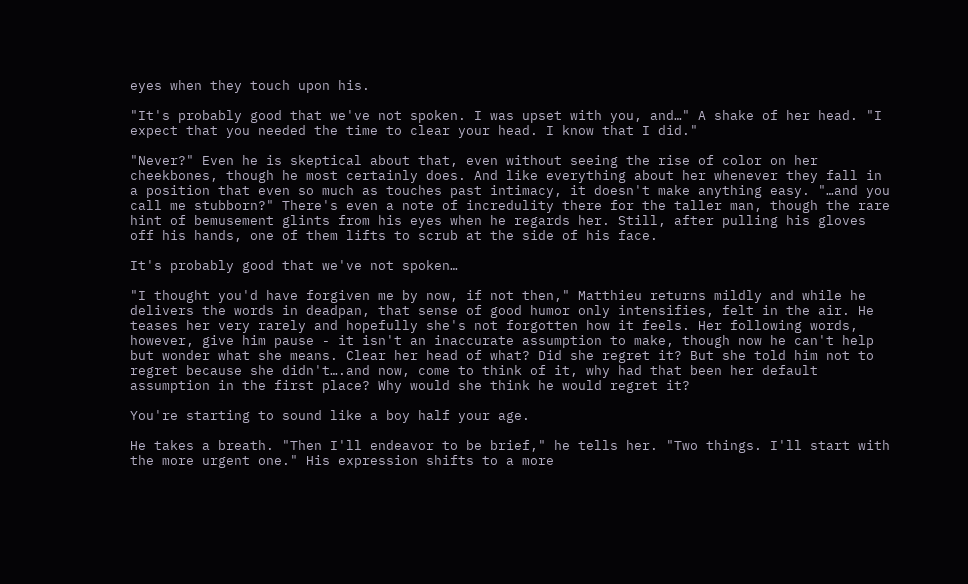eyes when they touch upon his.

"It's probably good that we've not spoken. I was upset with you, and…" A shake of her head. "I expect that you needed the time to clear your head. I know that I did."

"Never?" Even he is skeptical about that, even without seeing the rise of color on her cheekbones, though he most certainly does. And like everything about her whenever they fall in a position that even so much as touches past intimacy, it doesn't make anything easy. "…and you call me stubborn?" There's even a note of incredulity there for the taller man, though the rare hint of bemusement glints from his eyes when he regards her. Still, after pulling his gloves off his hands, one of them lifts to scrub at the side of his face.

It's probably good that we've not spoken…

"I thought you'd have forgiven me by now, if not then," Matthieu returns mildly and while he delivers the words in deadpan, that sense of good humor only intensifies, felt in the air. He teases her very rarely and hopefully she's not forgotten how it feels. Her following words, however, give him pause - it isn't an inaccurate assumption to make, though now he can't help but wonder what she means. Clear her head of what? Did she regret it? But she told him not to regret because she didn't….and now, come to think of it, why had that been her default assumption in the first place? Why would she think he would regret it?

You're starting to sound like a boy half your age.

He takes a breath. "Then I'll endeavor to be brief," he tells her. "Two things. I'll start with the more urgent one." His expression shifts to a more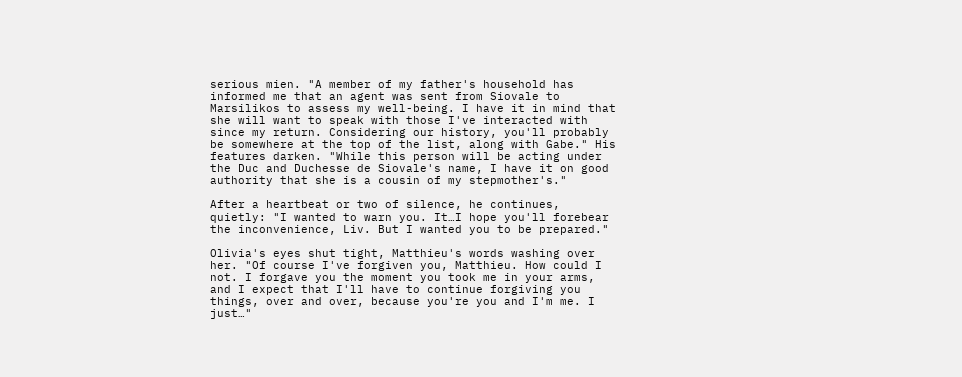serious mien. "A member of my father's household has informed me that an agent was sent from Siovale to Marsilikos to assess my well-being. I have it in mind that she will want to speak with those I've interacted with since my return. Considering our history, you'll probably be somewhere at the top of the list, along with Gabe." His features darken. "While this person will be acting under the Duc and Duchesse de Siovale's name, I have it on good authority that she is a cousin of my stepmother's."

After a heartbeat or two of silence, he continues, quietly: "I wanted to warn you. It…I hope you'll forebear the inconvenience, Liv. But I wanted you to be prepared."

Olivia's eyes shut tight, Matthieu's words washing over her. "Of course I've forgiven you, Matthieu. How could I not. I forgave you the moment you took me in your arms, and I expect that I'll have to continue forgiving you things, over and over, because you're you and I'm me. I just…"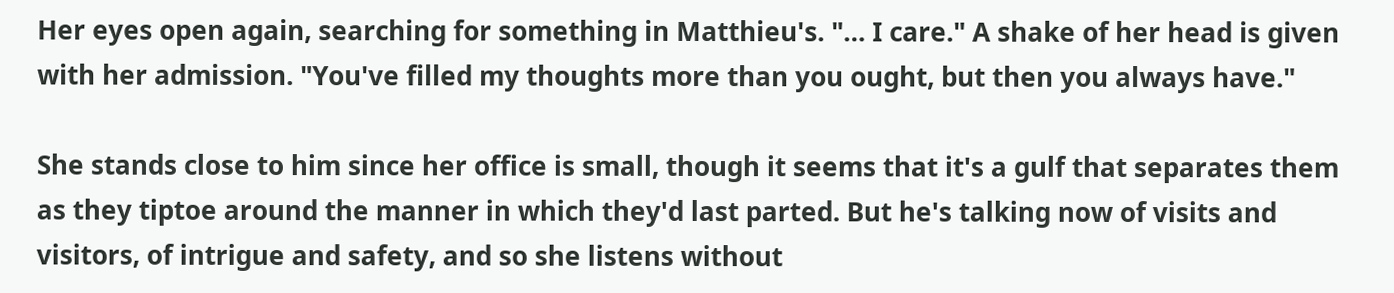Her eyes open again, searching for something in Matthieu's. "… I care." A shake of her head is given with her admission. "You've filled my thoughts more than you ought, but then you always have."

She stands close to him since her office is small, though it seems that it's a gulf that separates them as they tiptoe around the manner in which they'd last parted. But he's talking now of visits and visitors, of intrigue and safety, and so she listens without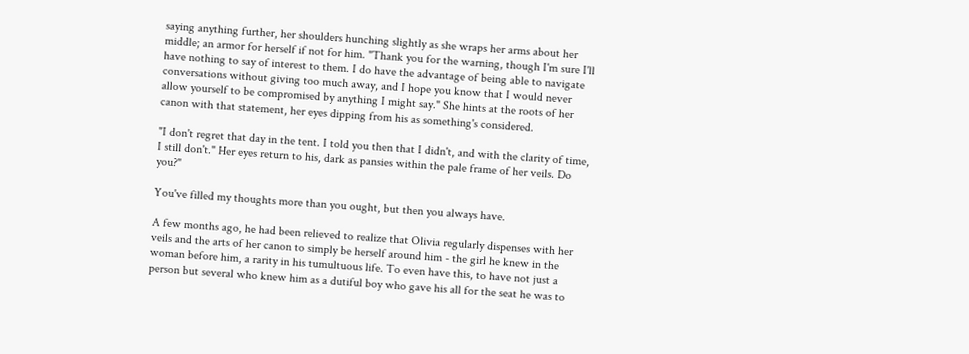saying anything further, her shoulders hunching slightly as she wraps her arms about her middle; an armor for herself if not for him. "Thank you for the warning, though I'm sure I'll have nothing to say of interest to them. I do have the advantage of being able to navigate conversations without giving too much away, and I hope you know that I would never allow yourself to be compromised by anything I might say." She hints at the roots of her canon with that statement, her eyes dipping from his as something's considered.

"I don't regret that day in the tent. I told you then that I didn't, and with the clarity of time, I still don't." Her eyes return to his, dark as pansies within the pale frame of her veils. Do you?"

You've filled my thoughts more than you ought, but then you always have.

A few months ago, he had been relieved to realize that Olivia regularly dispenses with her veils and the arts of her canon to simply be herself around him - the girl he knew in the woman before him, a rarity in his tumultuous life. To even have this, to have not just a person but several who knew him as a dutiful boy who gave his all for the seat he was to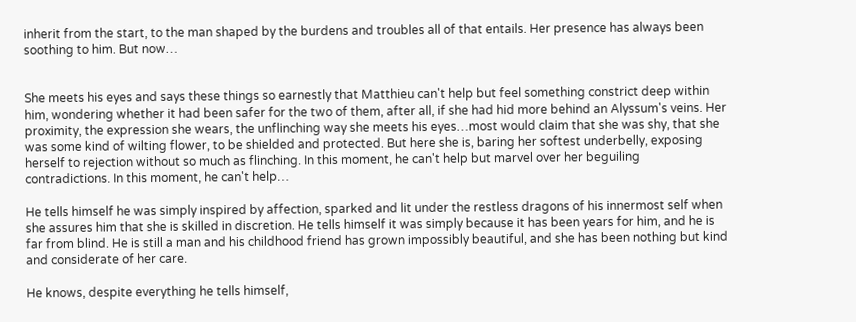inherit from the start, to the man shaped by the burdens and troubles all of that entails. Her presence has always been soothing to him. But now…


She meets his eyes and says these things so earnestly that Matthieu can't help but feel something constrict deep within him, wondering whether it had been safer for the two of them, after all, if she had hid more behind an Alyssum's veins. Her proximity, the expression she wears, the unflinching way she meets his eyes…most would claim that she was shy, that she was some kind of wilting flower, to be shielded and protected. But here she is, baring her softest underbelly, exposing herself to rejection without so much as flinching. In this moment, he can't help but marvel over her beguiling contradictions. In this moment, he can't help…

He tells himself he was simply inspired by affection, sparked and lit under the restless dragons of his innermost self when she assures him that she is skilled in discretion. He tells himself it was simply because it has been years for him, and he is far from blind. He is still a man and his childhood friend has grown impossibly beautiful, and she has been nothing but kind and considerate of her care.

He knows, despite everything he tells himself,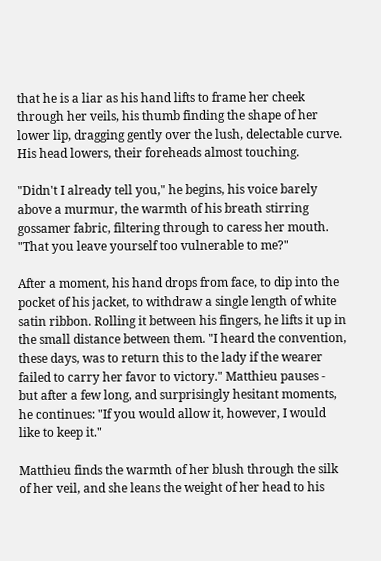that he is a liar as his hand lifts to frame her cheek through her veils, his thumb finding the shape of her lower lip, dragging gently over the lush, delectable curve. His head lowers, their foreheads almost touching.

"Didn't I already tell you," he begins, his voice barely above a murmur, the warmth of his breath stirring gossamer fabric, filtering through to caress her mouth. "That you leave yourself too vulnerable to me?"

After a moment, his hand drops from face, to dip into the pocket of his jacket, to withdraw a single length of white satin ribbon. Rolling it between his fingers, he lifts it up in the small distance between them. "I heard the convention, these days, was to return this to the lady if the wearer failed to carry her favor to victory." Matthieu pauses - but after a few long, and surprisingly hesitant moments, he continues: "If you would allow it, however, I would like to keep it."

Matthieu finds the warmth of her blush through the silk of her veil, and she leans the weight of her head to his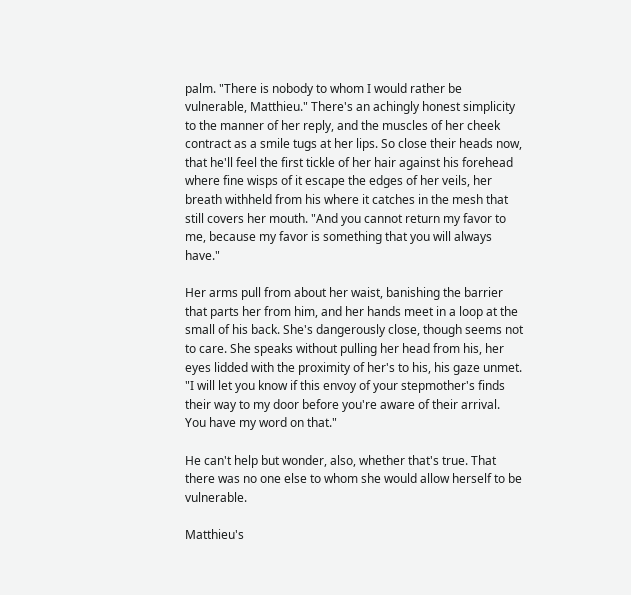palm. "There is nobody to whom I would rather be vulnerable, Matthieu." There's an achingly honest simplicity to the manner of her reply, and the muscles of her cheek contract as a smile tugs at her lips. So close their heads now, that he'll feel the first tickle of her hair against his forehead where fine wisps of it escape the edges of her veils, her breath withheld from his where it catches in the mesh that still covers her mouth. "And you cannot return my favor to me, because my favor is something that you will always have."

Her arms pull from about her waist, banishing the barrier that parts her from him, and her hands meet in a loop at the small of his back. She's dangerously close, though seems not to care. She speaks without pulling her head from his, her eyes lidded with the proximity of her's to his, his gaze unmet. "I will let you know if this envoy of your stepmother's finds their way to my door before you're aware of their arrival. You have my word on that."

He can't help but wonder, also, whether that's true. That there was no one else to whom she would allow herself to be vulnerable.

Matthieu's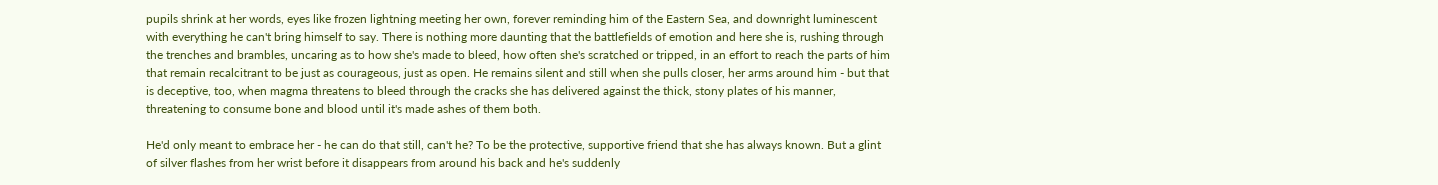pupils shrink at her words, eyes like frozen lightning meeting her own, forever reminding him of the Eastern Sea, and downright luminescent with everything he can't bring himself to say. There is nothing more daunting that the battlefields of emotion and here she is, rushing through the trenches and brambles, uncaring as to how she's made to bleed, how often she's scratched or tripped, in an effort to reach the parts of him that remain recalcitrant to be just as courageous, just as open. He remains silent and still when she pulls closer, her arms around him - but that is deceptive, too, when magma threatens to bleed through the cracks she has delivered against the thick, stony plates of his manner, threatening to consume bone and blood until it's made ashes of them both.

He'd only meant to embrace her - he can do that still, can't he? To be the protective, supportive friend that she has always known. But a glint of silver flashes from her wrist before it disappears from around his back and he's suddenly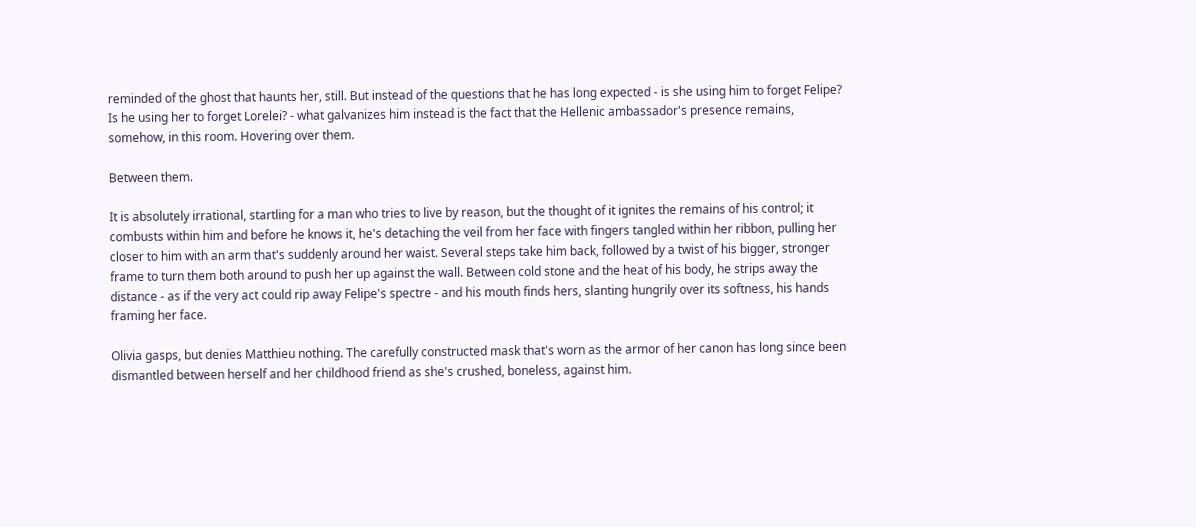reminded of the ghost that haunts her, still. But instead of the questions that he has long expected - is she using him to forget Felipe? Is he using her to forget Lorelei? - what galvanizes him instead is the fact that the Hellenic ambassador's presence remains, somehow, in this room. Hovering over them.

Between them.

It is absolutely irrational, startling for a man who tries to live by reason, but the thought of it ignites the remains of his control; it combusts within him and before he knows it, he's detaching the veil from her face with fingers tangled within her ribbon, pulling her closer to him with an arm that's suddenly around her waist. Several steps take him back, followed by a twist of his bigger, stronger frame to turn them both around to push her up against the wall. Between cold stone and the heat of his body, he strips away the distance - as if the very act could rip away Felipe's spectre - and his mouth finds hers, slanting hungrily over its softness, his hands framing her face.

Olivia gasps, but denies Matthieu nothing. The carefully constructed mask that's worn as the armor of her canon has long since been dismantled between herself and her childhood friend as she's crushed, boneless, against him.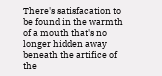There's satisfacation to be found in the warmth of a mouth that's no longer hidden away beneath the artifice of the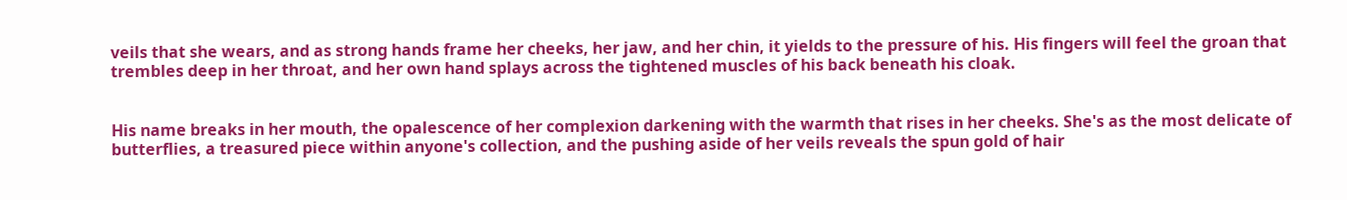veils that she wears, and as strong hands frame her cheeks, her jaw, and her chin, it yields to the pressure of his. His fingers will feel the groan that trembles deep in her throat, and her own hand splays across the tightened muscles of his back beneath his cloak.


His name breaks in her mouth, the opalescence of her complexion darkening with the warmth that rises in her cheeks. She's as the most delicate of butterflies, a treasured piece within anyone's collection, and the pushing aside of her veils reveals the spun gold of hair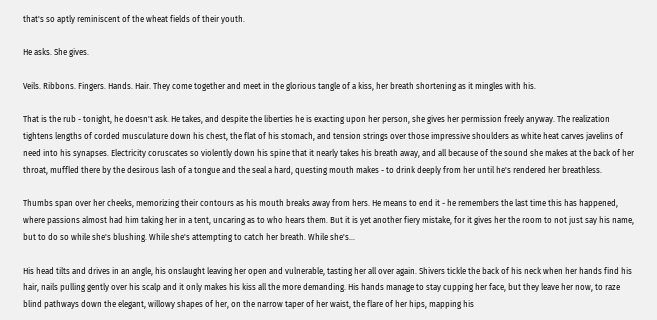that's so aptly reminiscent of the wheat fields of their youth.

He asks. She gives.

Veils. Ribbons. Fingers. Hands. Hair. They come together and meet in the glorious tangle of a kiss, her breath shortening as it mingles with his.

That is the rub - tonight, he doesn't ask. He takes, and despite the liberties he is exacting upon her person, she gives her permission freely anyway. The realization tightens lengths of corded musculature down his chest, the flat of his stomach, and tension strings over those impressive shoulders as white heat carves javelins of need into his synapses. Electricity coruscates so violently down his spine that it nearly takes his breath away, and all because of the sound she makes at the back of her throat, muffled there by the desirous lash of a tongue and the seal a hard, questing mouth makes - to drink deeply from her until he's rendered her breathless.

Thumbs span over her cheeks, memorizing their contours as his mouth breaks away from hers. He means to end it - he remembers the last time this has happened, where passions almost had him taking her in a tent, uncaring as to who hears them. But it is yet another fiery mistake, for it gives her the room to not just say his name, but to do so while she's blushing. While she's attempting to catch her breath. While she's…

His head tilts and drives in an angle, his onslaught leaving her open and vulnerable, tasting her all over again. Shivers tickle the back of his neck when her hands find his hair, nails pulling gently over his scalp and it only makes his kiss all the more demanding. His hands manage to stay cupping her face, but they leave her now, to raze blind pathways down the elegant, willowy shapes of her, on the narrow taper of her waist, the flare of her hips, mapping his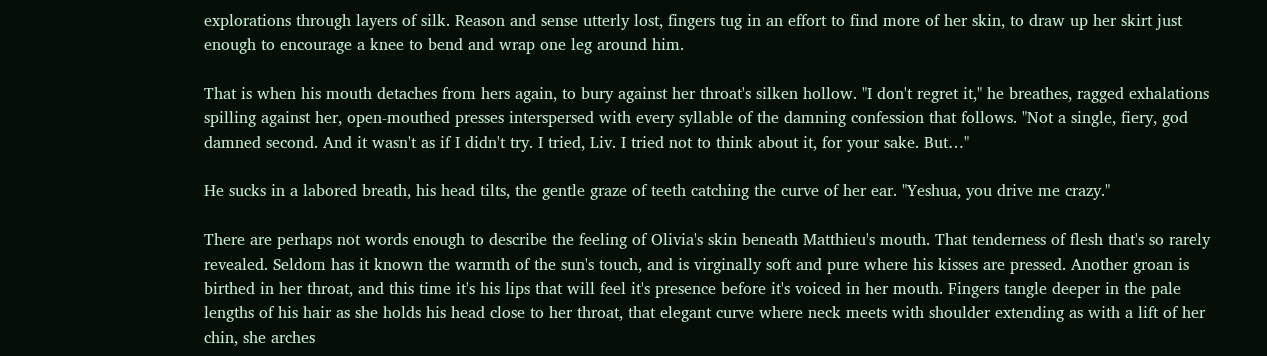explorations through layers of silk. Reason and sense utterly lost, fingers tug in an effort to find more of her skin, to draw up her skirt just enough to encourage a knee to bend and wrap one leg around him.

That is when his mouth detaches from hers again, to bury against her throat's silken hollow. "I don't regret it," he breathes, ragged exhalations spilling against her, open-mouthed presses interspersed with every syllable of the damning confession that follows. "Not a single, fiery, god damned second. And it wasn't as if I didn't try. I tried, Liv. I tried not to think about it, for your sake. But…"

He sucks in a labored breath, his head tilts, the gentle graze of teeth catching the curve of her ear. "Yeshua, you drive me crazy."

There are perhaps not words enough to describe the feeling of Olivia's skin beneath Matthieu's mouth. That tenderness of flesh that's so rarely revealed. Seldom has it known the warmth of the sun's touch, and is virginally soft and pure where his kisses are pressed. Another groan is birthed in her throat, and this time it's his lips that will feel it's presence before it's voiced in her mouth. Fingers tangle deeper in the pale lengths of his hair as she holds his head close to her throat, that elegant curve where neck meets with shoulder extending as with a lift of her chin, she arches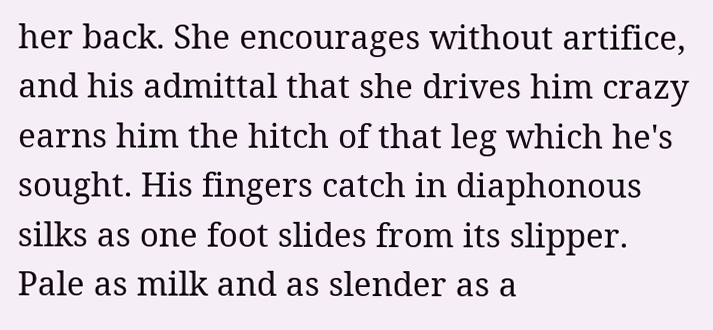her back. She encourages without artifice, and his admittal that she drives him crazy earns him the hitch of that leg which he's sought. His fingers catch in diaphonous silks as one foot slides from its slipper. Pale as milk and as slender as a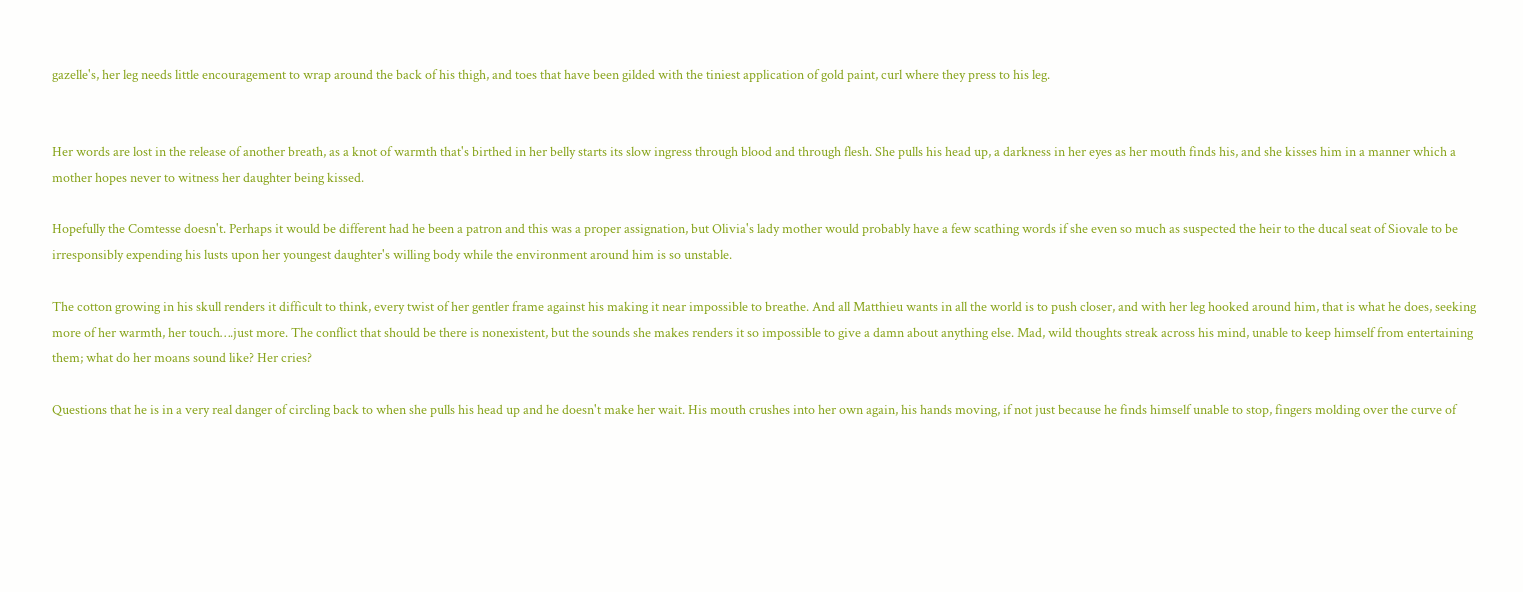gazelle's, her leg needs little encouragement to wrap around the back of his thigh, and toes that have been gilded with the tiniest application of gold paint, curl where they press to his leg.


Her words are lost in the release of another breath, as a knot of warmth that's birthed in her belly starts its slow ingress through blood and through flesh. She pulls his head up, a darkness in her eyes as her mouth finds his, and she kisses him in a manner which a mother hopes never to witness her daughter being kissed.

Hopefully the Comtesse doesn't. Perhaps it would be different had he been a patron and this was a proper assignation, but Olivia's lady mother would probably have a few scathing words if she even so much as suspected the heir to the ducal seat of Siovale to be irresponsibly expending his lusts upon her youngest daughter's willing body while the environment around him is so unstable.

The cotton growing in his skull renders it difficult to think, every twist of her gentler frame against his making it near impossible to breathe. And all Matthieu wants in all the world is to push closer, and with her leg hooked around him, that is what he does, seeking more of her warmth, her touch….just more. The conflict that should be there is nonexistent, but the sounds she makes renders it so impossible to give a damn about anything else. Mad, wild thoughts streak across his mind, unable to keep himself from entertaining them; what do her moans sound like? Her cries?

Questions that he is in a very real danger of circling back to when she pulls his head up and he doesn't make her wait. His mouth crushes into her own again, his hands moving, if not just because he finds himself unable to stop, fingers molding over the curve of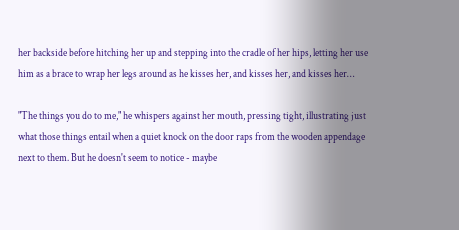her backside before hitching her up and stepping into the cradle of her hips, letting her use him as a brace to wrap her legs around as he kisses her, and kisses her, and kisses her…

"The things you do to me," he whispers against her mouth, pressing tight, illustrating just what those things entail when a quiet knock on the door raps from the wooden appendage next to them. But he doesn't seem to notice - maybe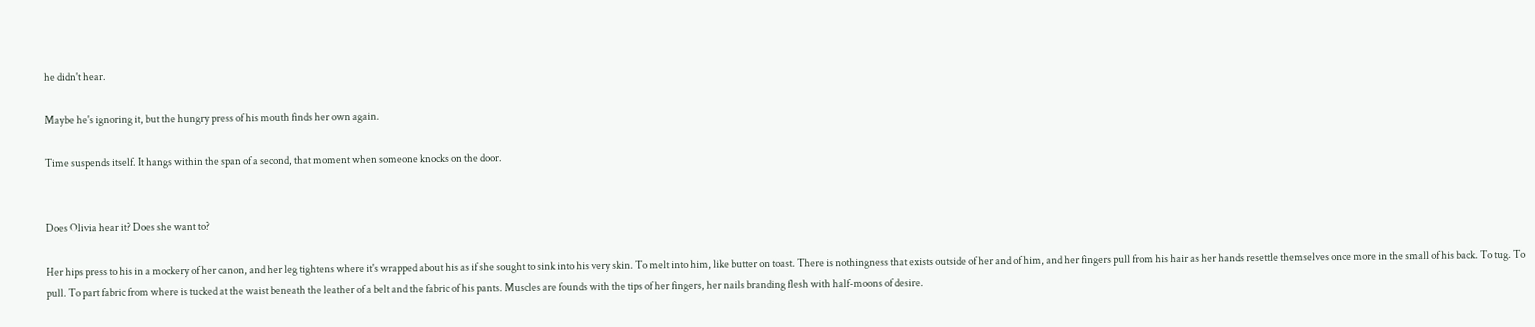he didn't hear.

Maybe he's ignoring it, but the hungry press of his mouth finds her own again.

Time suspends itself. It hangs within the span of a second, that moment when someone knocks on the door.


Does Olivia hear it? Does she want to?

Her hips press to his in a mockery of her canon, and her leg tightens where it's wrapped about his as if she sought to sink into his very skin. To melt into him, like butter on toast. There is nothingness that exists outside of her and of him, and her fingers pull from his hair as her hands resettle themselves once more in the small of his back. To tug. To pull. To part fabric from where is tucked at the waist beneath the leather of a belt and the fabric of his pants. Muscles are founds with the tips of her fingers, her nails branding flesh with half-moons of desire.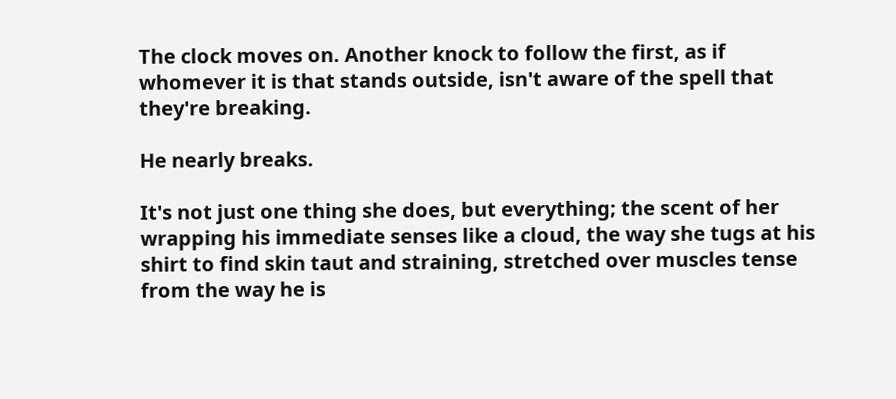The clock moves on. Another knock to follow the first, as if whomever it is that stands outside, isn't aware of the spell that they're breaking.

He nearly breaks.

It's not just one thing she does, but everything; the scent of her wrapping his immediate senses like a cloud, the way she tugs at his shirt to find skin taut and straining, stretched over muscles tense from the way he is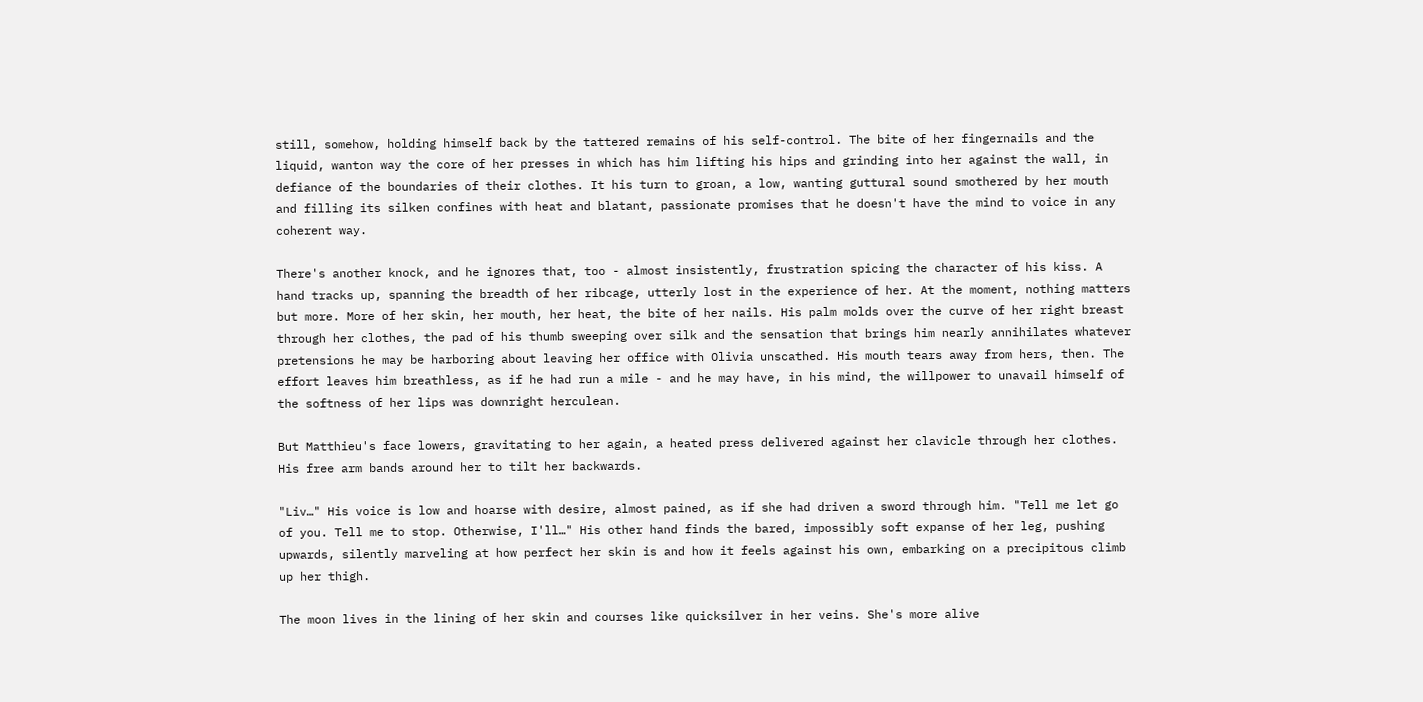still, somehow, holding himself back by the tattered remains of his self-control. The bite of her fingernails and the liquid, wanton way the core of her presses in which has him lifting his hips and grinding into her against the wall, in defiance of the boundaries of their clothes. It his turn to groan, a low, wanting guttural sound smothered by her mouth and filling its silken confines with heat and blatant, passionate promises that he doesn't have the mind to voice in any coherent way.

There's another knock, and he ignores that, too - almost insistently, frustration spicing the character of his kiss. A hand tracks up, spanning the breadth of her ribcage, utterly lost in the experience of her. At the moment, nothing matters but more. More of her skin, her mouth, her heat, the bite of her nails. His palm molds over the curve of her right breast through her clothes, the pad of his thumb sweeping over silk and the sensation that brings him nearly annihilates whatever pretensions he may be harboring about leaving her office with Olivia unscathed. His mouth tears away from hers, then. The effort leaves him breathless, as if he had run a mile - and he may have, in his mind, the willpower to unavail himself of the softness of her lips was downright herculean.

But Matthieu's face lowers, gravitating to her again, a heated press delivered against her clavicle through her clothes. His free arm bands around her to tilt her backwards.

"Liv…" His voice is low and hoarse with desire, almost pained, as if she had driven a sword through him. "Tell me let go of you. Tell me to stop. Otherwise, I'll…" His other hand finds the bared, impossibly soft expanse of her leg, pushing upwards, silently marveling at how perfect her skin is and how it feels against his own, embarking on a precipitous climb up her thigh.

The moon lives in the lining of her skin and courses like quicksilver in her veins. She's more alive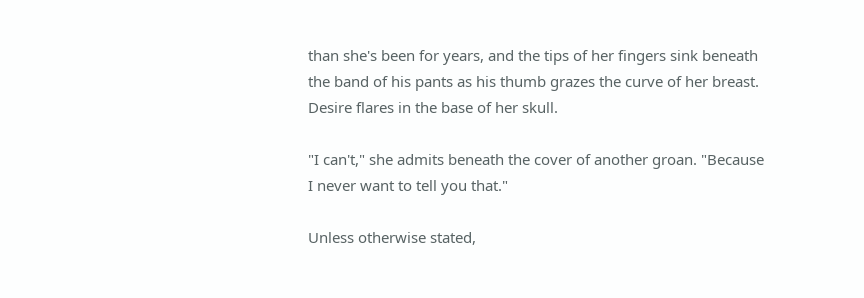than she's been for years, and the tips of her fingers sink beneath the band of his pants as his thumb grazes the curve of her breast. Desire flares in the base of her skull.

"I can't," she admits beneath the cover of another groan. "Because I never want to tell you that."

Unless otherwise stated,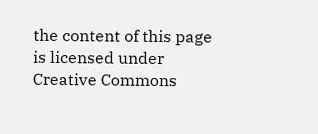the content of this page is licensed under Creative Commons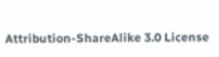Attribution-ShareAlike 3.0 License